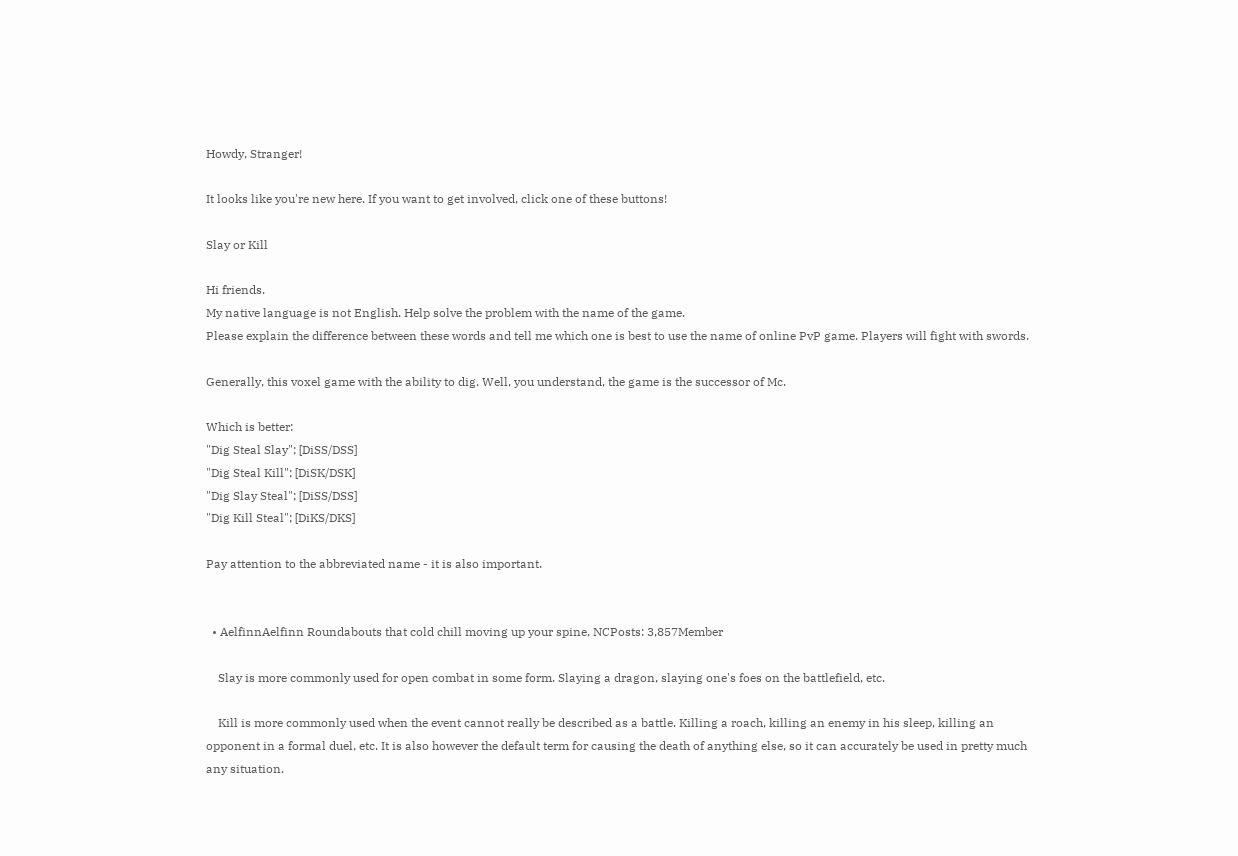Howdy, Stranger!

It looks like you're new here. If you want to get involved, click one of these buttons!

Slay or Kill

Hi friends.
My native language is not English. Help solve the problem with the name of the game.
Please explain the difference between these words and tell me which one is best to use the name of online PvP game. Players will fight with swords.

Generally, this voxel game with the ability to dig. Well, you understand, the game is the successor of Mc.

Which is better:
"Dig Steal Slay"; [DiSS/DSS]
"Dig Steal Kill"; [DiSK/DSK]
"Dig Slay Steal"; [DiSS/DSS]
"Dig Kill Steal"; [DiKS/DKS]

Pay attention to the abbreviated name - it is also important.


  • AelfinnAelfinn Roundabouts that cold chill moving up your spine, NCPosts: 3,857Member

    Slay is more commonly used for open combat in some form. Slaying a dragon, slaying one's foes on the battlefield, etc.

    Kill is more commonly used when the event cannot really be described as a battle. Killing a roach, killing an enemy in his sleep, killing an opponent in a formal duel, etc. It is also however the default term for causing the death of anything else, so it can accurately be used in pretty much any situation.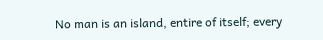No man is an island, entire of itself; every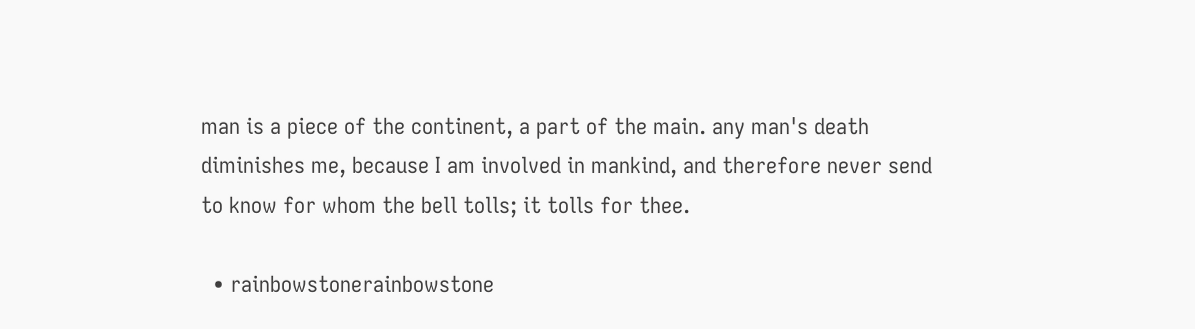man is a piece of the continent, a part of the main. any man's death diminishes me, because I am involved in mankind, and therefore never send to know for whom the bell tolls; it tolls for thee.

  • rainbowstonerainbowstone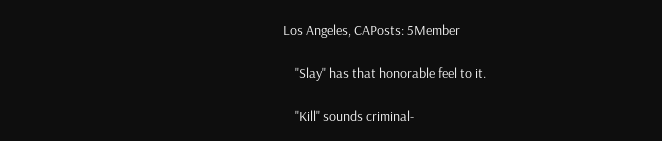Los Angeles, CAPosts: 5Member

    "Slay" has that honorable feel to it.

    "Kill" sounds criminal-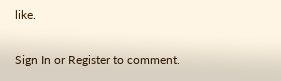like.

Sign In or Register to comment.